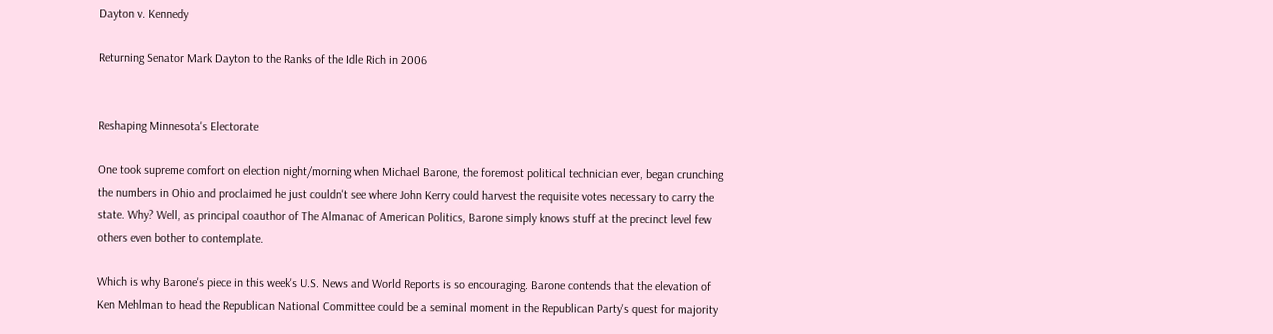Dayton v. Kennedy

Returning Senator Mark Dayton to the Ranks of the Idle Rich in 2006


Reshaping Minnesota's Electorate

One took supreme comfort on election night/morning when Michael Barone, the foremost political technician ever, began crunching the numbers in Ohio and proclaimed he just couldn't see where John Kerry could harvest the requisite votes necessary to carry the state. Why? Well, as principal coauthor of The Almanac of American Politics, Barone simply knows stuff at the precinct level few others even bother to contemplate.

Which is why Barone's piece in this week's U.S. News and World Reports is so encouraging. Barone contends that the elevation of Ken Mehlman to head the Republican National Committee could be a seminal moment in the Republican Party's quest for majority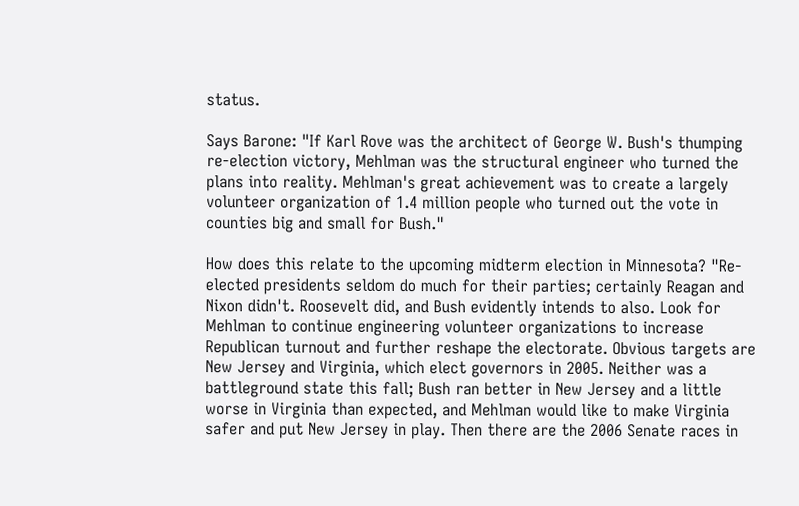status.

Says Barone: "If Karl Rove was the architect of George W. Bush's thumping re-election victory, Mehlman was the structural engineer who turned the plans into reality. Mehlman's great achievement was to create a largely volunteer organization of 1.4 million people who turned out the vote in counties big and small for Bush."

How does this relate to the upcoming midterm election in Minnesota? "Re-elected presidents seldom do much for their parties; certainly Reagan and Nixon didn't. Roosevelt did, and Bush evidently intends to also. Look for Mehlman to continue engineering volunteer organizations to increase Republican turnout and further reshape the electorate. Obvious targets are New Jersey and Virginia, which elect governors in 2005. Neither was a battleground state this fall; Bush ran better in New Jersey and a little worse in Virginia than expected, and Mehlman would like to make Virginia safer and put New Jersey in play. Then there are the 2006 Senate races in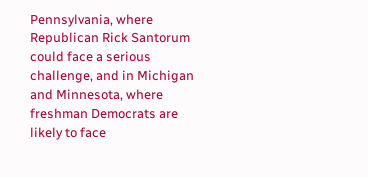Pennsylvania, where Republican Rick Santorum could face a serious challenge, and in Michigan and Minnesota, where freshman Democrats are likely to face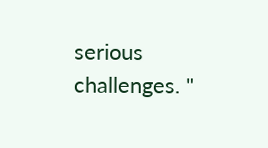serious challenges. "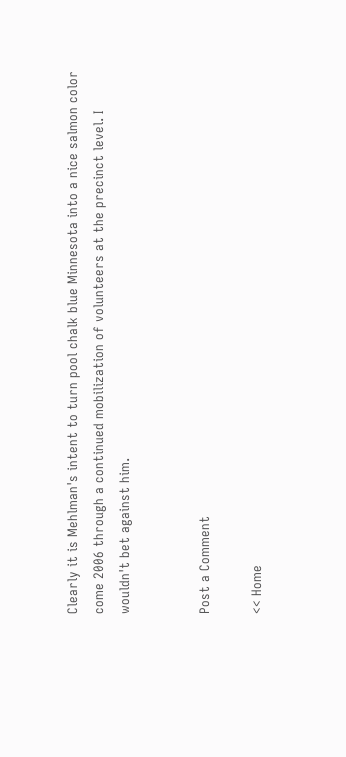Clearly it is Mehlman's intent to turn pool chalk blue Minnesota into a nice salmon color come 2006 through a continued mobilization of volunteers at the precinct level. I wouldn't bet against him.


Post a Comment

<< Home